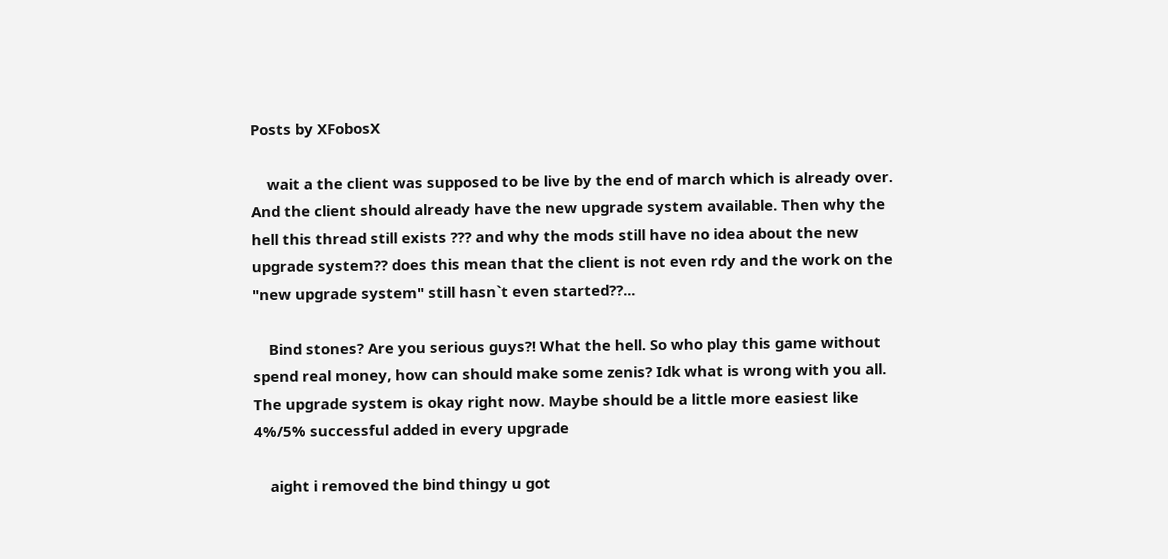Posts by XFobosX

    wait a the client was supposed to be live by the end of march which is already over. And the client should already have the new upgrade system available. Then why the hell this thread still exists ??? and why the mods still have no idea about the new upgrade system?? does this mean that the client is not even rdy and the work on the "new upgrade system" still hasn`t even started??...

    Bind stones? Are you serious guys?! What the hell. So who play this game without spend real money, how can should make some zenis? Idk what is wrong with you all. The upgrade system is okay right now. Maybe should be a little more easiest like 4%/5% successful added in every upgrade

    aight i removed the bind thingy u got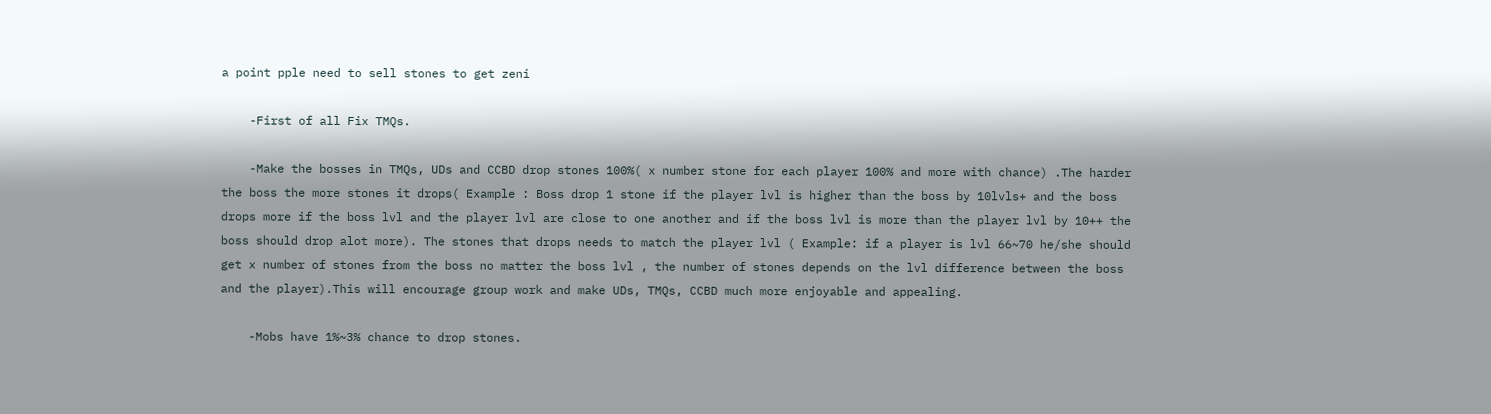a point pple need to sell stones to get zeni

    -First of all Fix TMQs.

    -Make the bosses in TMQs, UDs and CCBD drop stones 100%( x number stone for each player 100% and more with chance) .The harder the boss the more stones it drops( Example : Boss drop 1 stone if the player lvl is higher than the boss by 10lvls+ and the boss drops more if the boss lvl and the player lvl are close to one another and if the boss lvl is more than the player lvl by 10++ the boss should drop alot more). The stones that drops needs to match the player lvl ( Example: if a player is lvl 66~70 he/she should get x number of stones from the boss no matter the boss lvl , the number of stones depends on the lvl difference between the boss and the player).This will encourage group work and make UDs, TMQs, CCBD much more enjoyable and appealing.

    -Mobs have 1%~3% chance to drop stones.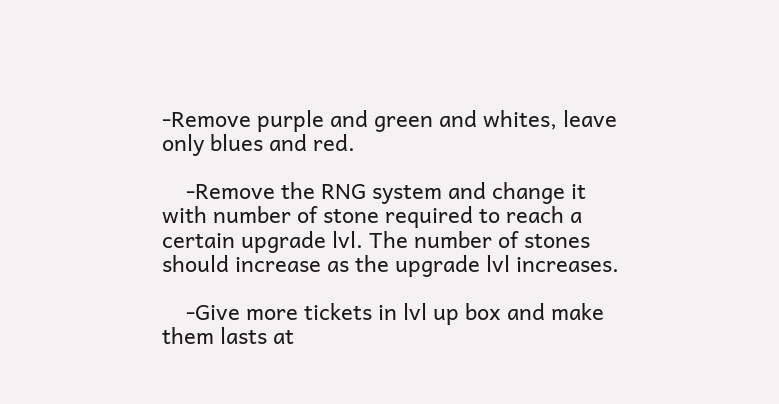-Remove purple and green and whites, leave only blues and red.

    -Remove the RNG system and change it with number of stone required to reach a certain upgrade lvl. The number of stones should increase as the upgrade lvl increases.

    -Give more tickets in lvl up box and make them lasts at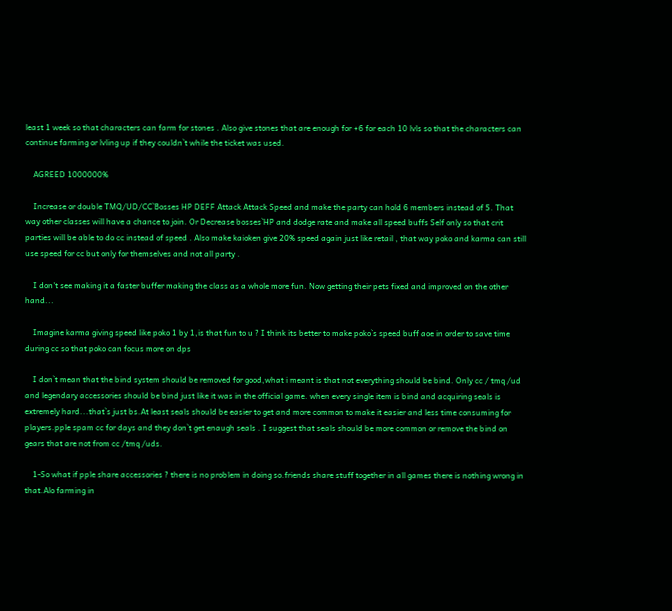least 1 week so that characters can farm for stones . Also give stones that are enough for +6 for each 10 lvls so that the characters can continue farming or lvling up if they couldn`t while the ticket was used.

    AGREED 1000000%

    Increase or double TMQ/UD/CC`Bosses HP DEFF Attack Attack Speed and make the party can hold 6 members instead of 5. That way other classes will have a chance to join. Or Decrease bosses`HP and dodge rate and make all speed buffs Self only so that crit parties will be able to do cc instead of speed . Also make kaioken give 20% speed again just like retail , that way poko and karma can still use speed for cc but only for themselves and not all party .

    I don't see making it a faster buffer making the class as a whole more fun. Now getting their pets fixed and improved on the other hand...

    Imagine karma giving speed like poko 1 by 1,is that fun to u ? I think its better to make poko`s speed buff aoe in order to save time during cc so that poko can focus more on dps

    I don`t mean that the bind system should be removed for good,what i meant is that not everything should be bind. Only cc / tmq /ud and legendary accessories should be bind just like it was in the official game. when every single item is bind and acquiring seals is extremely hard...that`s just bs.At least seals should be easier to get and more common to make it easier and less time consuming for players.pple spam cc for days and they don`t get enaugh seals . I suggest that seals should be more common or remove the bind on gears that are not from cc /tmq /uds.

    1-So what if pple share accessories ? there is no problem in doing so.friends share stuff together in all games there is nothing wrong in that.Alo farming in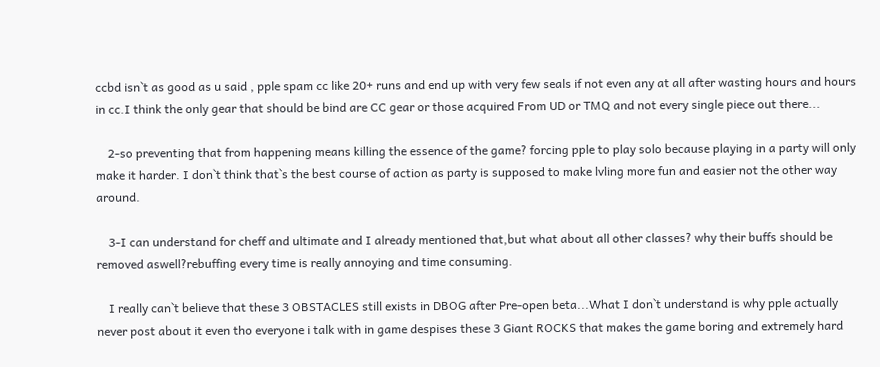ccbd isn`t as good as u said , pple spam cc like 20+ runs and end up with very few seals if not even any at all after wasting hours and hours in cc.I think the only gear that should be bind are CC gear or those acquired From UD or TMQ and not every single piece out there...

    2-so preventing that from happening means killing the essence of the game? forcing pple to play solo because playing in a party will only make it harder. I don`t think that`s the best course of action as party is supposed to make lvling more fun and easier not the other way around.

    3-I can understand for cheff and ultimate and I already mentioned that,but what about all other classes? why their buffs should be removed aswell?rebuffing every time is really annoying and time consuming.

    I really can`t believe that these 3 OBSTACLES still exists in DBOG after Pre-open beta...What I don`t understand is why pple actually never post about it even tho everyone i talk with in game despises these 3 Giant ROCKS that makes the game boring and extremely hard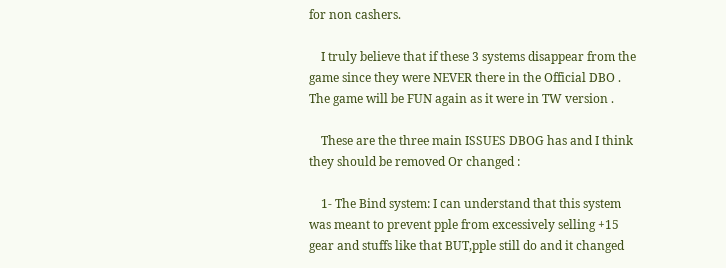for non cashers.

    I truly believe that if these 3 systems disappear from the game since they were NEVER there in the Official DBO . The game will be FUN again as it were in TW version .

    These are the three main ISSUES DBOG has and I think they should be removed Or changed :

    1- The Bind system: I can understand that this system was meant to prevent pple from excessively selling +15 gear and stuffs like that BUT,pple still do and it changed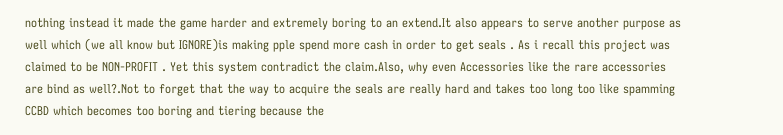nothing instead it made the game harder and extremely boring to an extend.It also appears to serve another purpose as well which (we all know but IGNORE)is making pple spend more cash in order to get seals . As i recall this project was claimed to be NON-PROFIT . Yet this system contradict the claim.Also, why even Accessories like the rare accessories are bind as well?.Not to forget that the way to acquire the seals are really hard and takes too long too like spamming CCBD which becomes too boring and tiering because the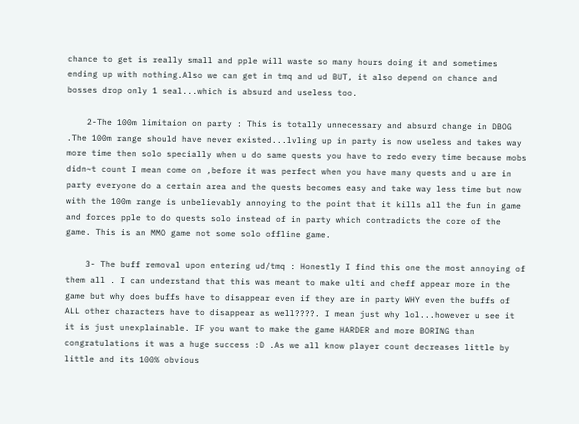chance to get is really small and pple will waste so many hours doing it and sometimes ending up with nothing.Also we can get in tmq and ud BUT, it also depend on chance and bosses drop only 1 seal...which is absurd and useless too.

    2-The 100m limitaion on party : This is totally unnecessary and absurd change in DBOG .The 100m range should have never existed...lvling up in party is now useless and takes way more time then solo specially when u do same quests you have to redo every time because mobs didn~t count I mean come on ,before it was perfect when you have many quests and u are in party everyone do a certain area and the quests becomes easy and take way less time but now with the 100m range is unbelievably annoying to the point that it kills all the fun in game and forces pple to do quests solo instead of in party which contradicts the core of the game. This is an MMO game not some solo offline game.

    3- The buff removal upon entering ud/tmq : Honestly I find this one the most annoying of them all . I can understand that this was meant to make ulti and cheff appear more in the game but why does buffs have to disappear even if they are in party WHY even the buffs of ALL other characters have to disappear as well????. I mean just why lol...however u see it it is just unexplainable. IF you want to make the game HARDER and more BORING than congratulations it was a huge success :D .As we all know player count decreases little by little and its 100% obvious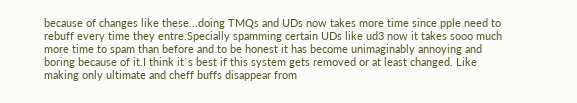because of changes like these...doing TMQs and UDs now takes more time since pple need to rebuff every time they entre.Specially spamming certain UDs like ud3 now it takes sooo much more time to spam than before and to be honest it has become unimaginably annoying and boring because of it.I think it`s best if this system gets removed or at least changed. Like making only ultimate and cheff buffs disappear from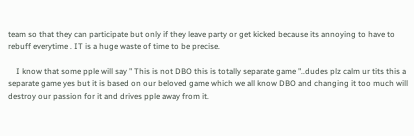team so that they can participate but only if they leave party or get kicked because its annoying to have to rebuff everytime . IT is a huge waste of time to be precise.

    I know that some pple will say " This is not DBO this is totally separate game "..dudes plz calm ur tits this a separate game yes but it is based on our beloved game which we all know DBO and changing it too much will destroy our passion for it and drives pple away from it.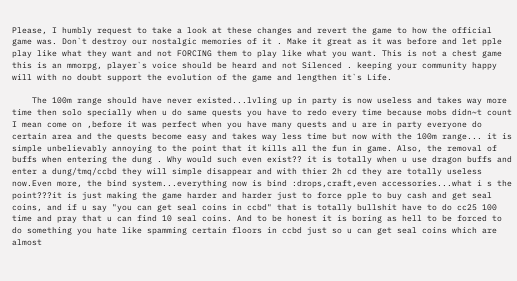Please, I humbly request to take a look at these changes and revert the game to how the official game was. Don`t destroy our nostalgic memories of it . Make it great as it was before and let pple play like what they want and not FORCING them to play like what you want. This is not a chest game this is an mmorpg, player`s voice should be heard and not Silenced . keeping your community happy will with no doubt support the evolution of the game and lengthen it`s Life.

    The 100m range should have never existed...lvling up in party is now useless and takes way more time then solo specially when u do same quests you have to redo every time because mobs didn~t count I mean come on ,before it was perfect when you have many quests and u are in party everyone do certain area and the quests become easy and takes way less time but now with the 100m range... it is simple unbelievably annoying to the point that it kills all the fun in game. Also, the removal of buffs when entering the dung . Why would such even exist?? it is totally when u use dragon buffs and enter a dung/tmq/ccbd they will simple disappear and with thier 2h cd they are totally useless now.Even more, the bind system...everything now is bind :drops,craft,even accessories...what i s the point???it is just making the game harder and harder just to force pple to buy cash and get seal coins, and if u say "you can get seal coins in ccbd" that is totally bullshit have to do cc25 100 time and pray that u can find 10 seal coins. And to be honest it is boring as hell to be forced to do something you hate like spamming certain floors in ccbd just so u can get seal coins which are almost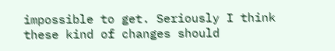impossible to get. Seriously I think these kind of changes should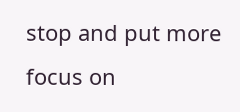stop and put more focus on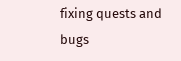fixing quests and bugs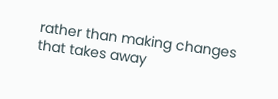rather than making changes that takes away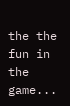the the fun in the game...